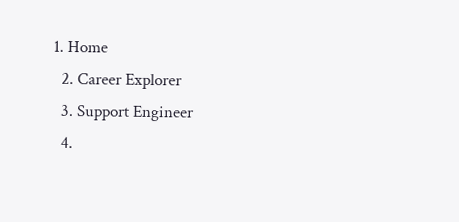1. Home
  2. Career Explorer
  3. Support Engineer
  4.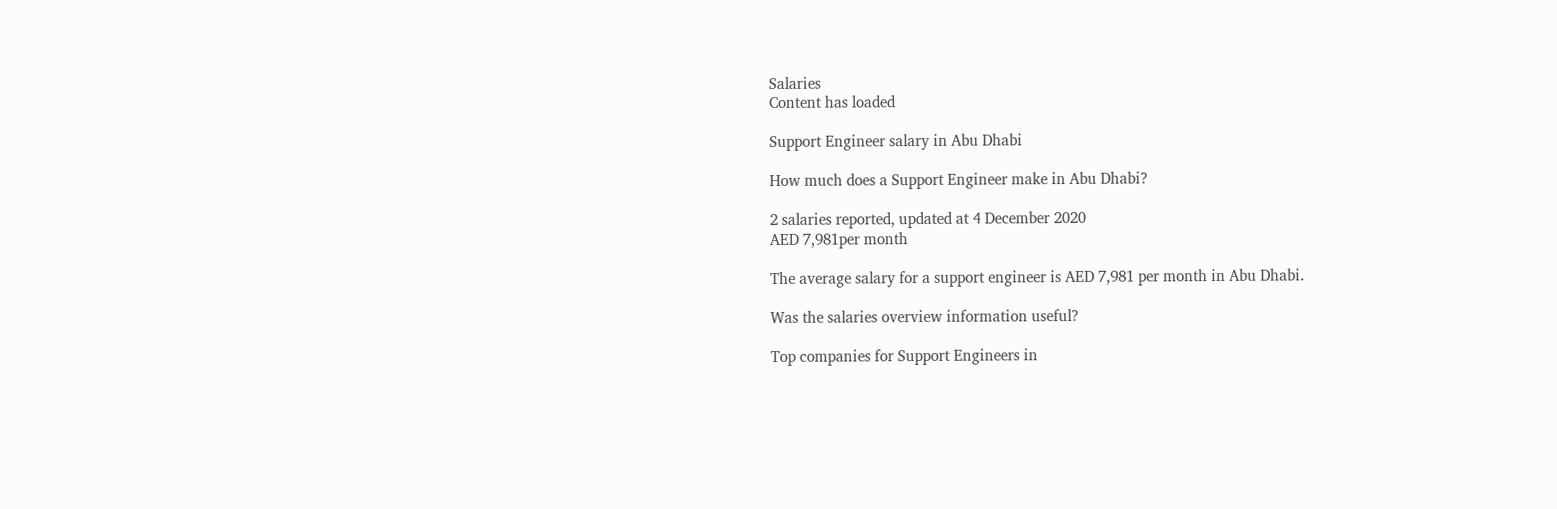Salaries
Content has loaded

Support Engineer salary in Abu Dhabi

How much does a Support Engineer make in Abu Dhabi?

2 salaries reported, updated at 4 December 2020
AED 7,981per month

The average salary for a support engineer is AED 7,981 per month in Abu Dhabi.

Was the salaries overview information useful?

Top companies for Support Engineers in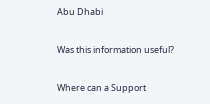Abu Dhabi

Was this information useful?

Where can a Support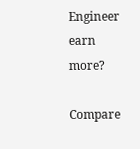Engineer earn more?

Compare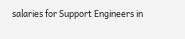salaries for Support Engineers in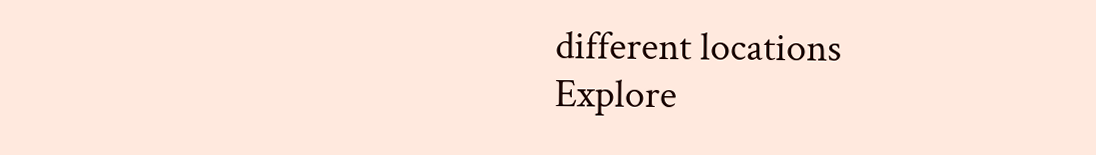different locations
Explore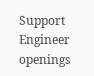Support Engineer openings